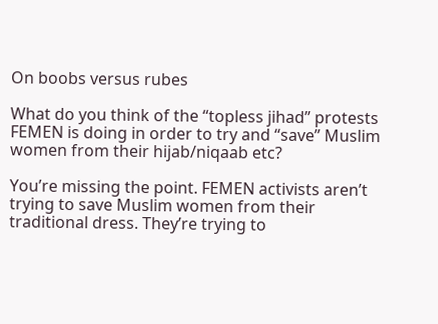On boobs versus rubes

What do you think of the “topless jihad” protests FEMEN is doing in order to try and “save” Muslim women from their hijab/niqaab etc?

You’re missing the point. FEMEN activists aren’t trying to save Muslim women from their traditional dress. They’re trying to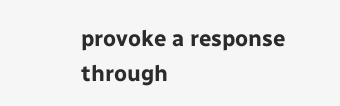provoke a response through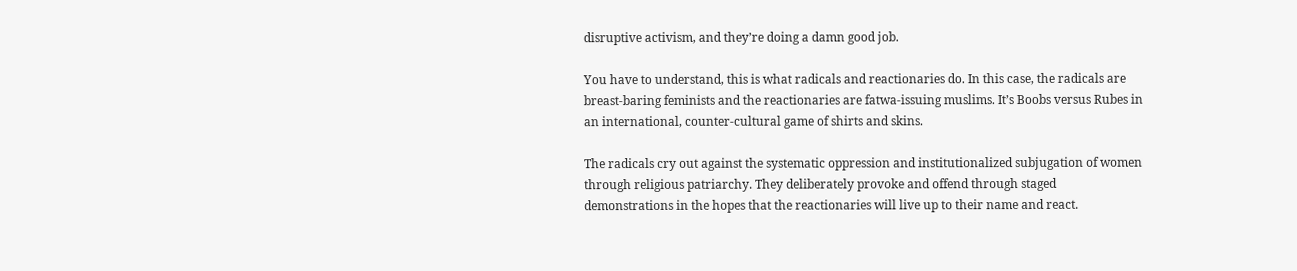disruptive activism, and they’re doing a damn good job.

You have to understand, this is what radicals and reactionaries do. In this case, the radicals are breast-baring feminists and the reactionaries are fatwa-issuing muslims. It’s Boobs versus Rubes in an international, counter-cultural game of shirts and skins.

The radicals cry out against the systematic oppression and institutionalized subjugation of women through religious patriarchy. They deliberately provoke and offend through staged demonstrations in the hopes that the reactionaries will live up to their name and react.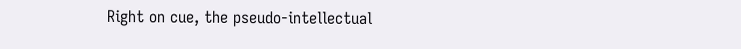Right on cue, the pseudo-intellectual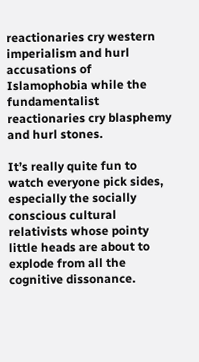reactionaries cry western imperialism and hurl accusations of Islamophobia while the fundamentalist reactionaries cry blasphemy and hurl stones.

It’s really quite fun to watch everyone pick sides, especially the socially conscious cultural relativists whose pointy little heads are about to explode from all the cognitive dissonance.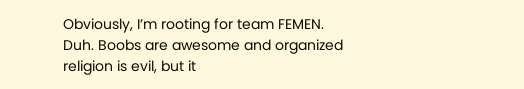Obviously, I’m rooting for team FEMEN. Duh. Boobs are awesome and organized religion is evil, but it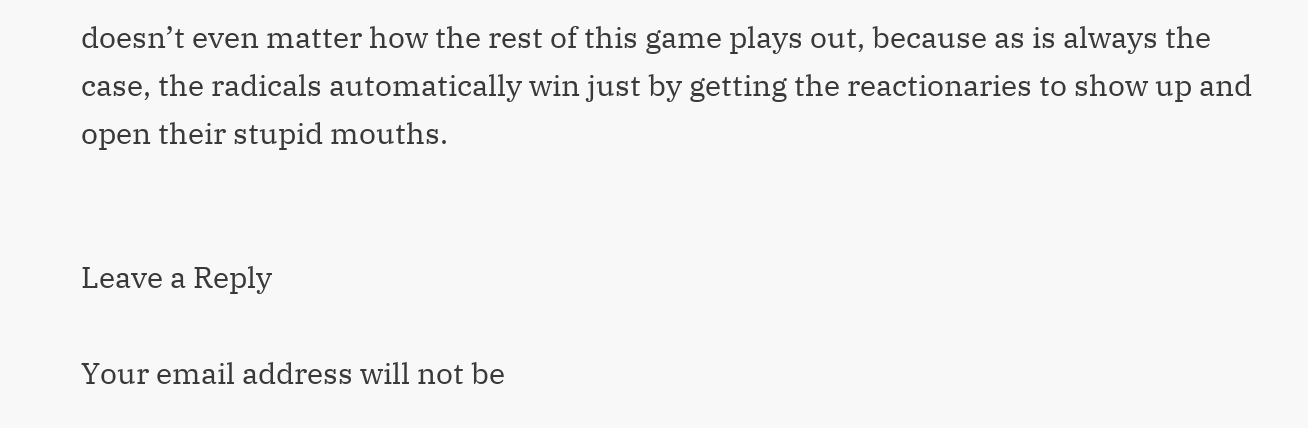doesn’t even matter how the rest of this game plays out, because as is always the case, the radicals automatically win just by getting the reactionaries to show up and open their stupid mouths.


Leave a Reply

Your email address will not be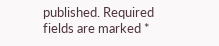published. Required fields are marked *